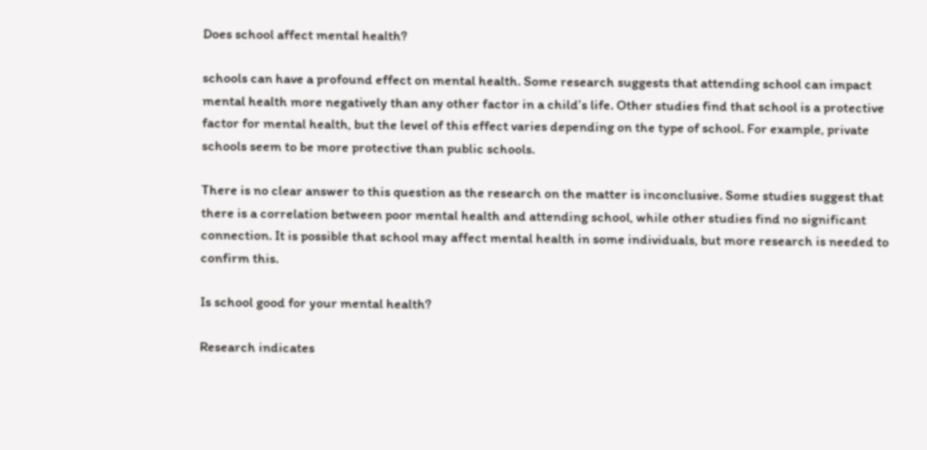Does school affect mental health?

schools can have a profound effect on mental health. Some research suggests that attending school can impact mental health more negatively than any other factor in a child’s life. Other studies find that school is a protective factor for mental health, but the level of this effect varies depending on the type of school. For example, private schools seem to be more protective than public schools.

There is no clear answer to this question as the research on the matter is inconclusive. Some studies suggest that there is a correlation between poor mental health and attending school, while other studies find no significant connection. It is possible that school may affect mental health in some individuals, but more research is needed to confirm this.

Is school good for your mental health?

Research indicates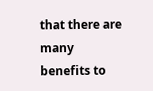that there are many benefits to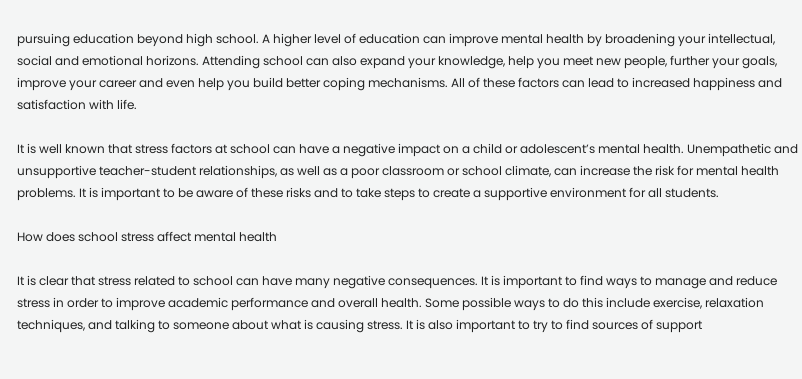pursuing education beyond high school. A higher level of education can improve mental health by broadening your intellectual, social and emotional horizons. Attending school can also expand your knowledge, help you meet new people, further your goals, improve your career and even help you build better coping mechanisms. All of these factors can lead to increased happiness and satisfaction with life.

It is well known that stress factors at school can have a negative impact on a child or adolescent’s mental health. Unempathetic and unsupportive teacher-student relationships, as well as a poor classroom or school climate, can increase the risk for mental health problems. It is important to be aware of these risks and to take steps to create a supportive environment for all students.

How does school stress affect mental health

It is clear that stress related to school can have many negative consequences. It is important to find ways to manage and reduce stress in order to improve academic performance and overall health. Some possible ways to do this include exercise, relaxation techniques, and talking to someone about what is causing stress. It is also important to try to find sources of support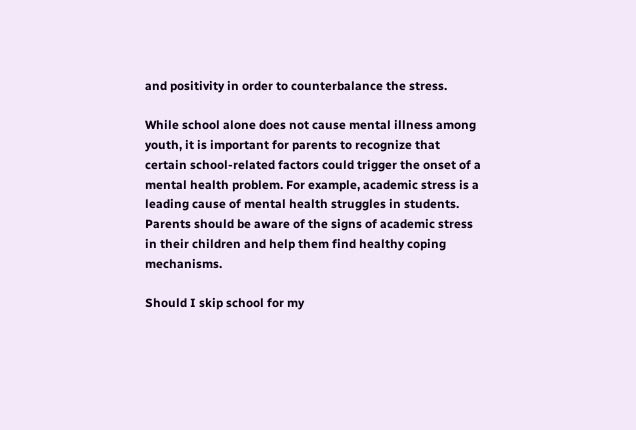and positivity in order to counterbalance the stress.

While school alone does not cause mental illness among youth, it is important for parents to recognize that certain school-related factors could trigger the onset of a mental health problem. For example, academic stress is a leading cause of mental health struggles in students. Parents should be aware of the signs of academic stress in their children and help them find healthy coping mechanisms.

Should I skip school for my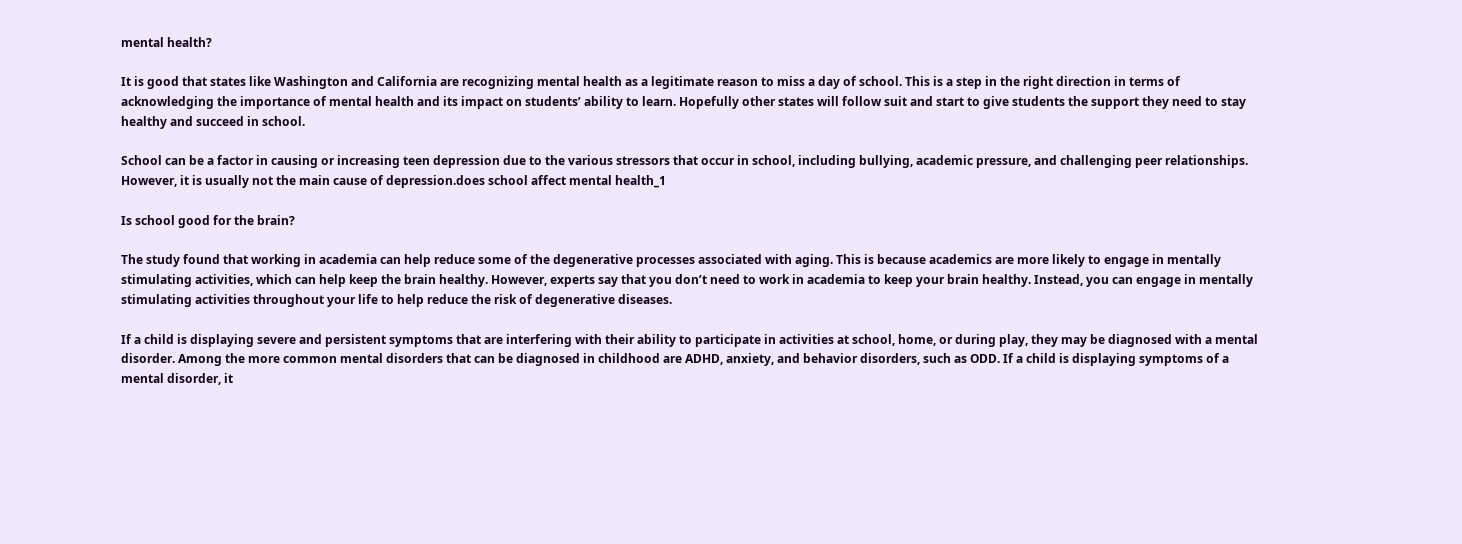mental health?

It is good that states like Washington and California are recognizing mental health as a legitimate reason to miss a day of school. This is a step in the right direction in terms of acknowledging the importance of mental health and its impact on students’ ability to learn. Hopefully other states will follow suit and start to give students the support they need to stay healthy and succeed in school.

School can be a factor in causing or increasing teen depression due to the various stressors that occur in school, including bullying, academic pressure, and challenging peer relationships. However, it is usually not the main cause of depression.does school affect mental health_1

Is school good for the brain?

The study found that working in academia can help reduce some of the degenerative processes associated with aging. This is because academics are more likely to engage in mentally stimulating activities, which can help keep the brain healthy. However, experts say that you don’t need to work in academia to keep your brain healthy. Instead, you can engage in mentally stimulating activities throughout your life to help reduce the risk of degenerative diseases.

If a child is displaying severe and persistent symptoms that are interfering with their ability to participate in activities at school, home, or during play, they may be diagnosed with a mental disorder. Among the more common mental disorders that can be diagnosed in childhood are ADHD, anxiety, and behavior disorders, such as ODD. If a child is displaying symptoms of a mental disorder, it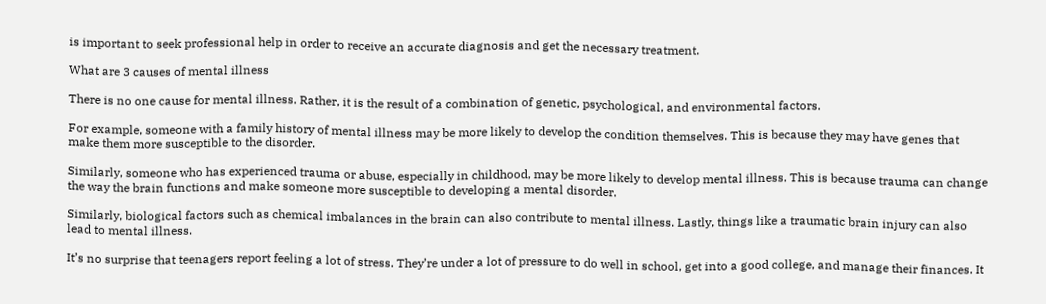is important to seek professional help in order to receive an accurate diagnosis and get the necessary treatment.

What are 3 causes of mental illness

There is no one cause for mental illness. Rather, it is the result of a combination of genetic, psychological, and environmental factors.

For example, someone with a family history of mental illness may be more likely to develop the condition themselves. This is because they may have genes that make them more susceptible to the disorder.

Similarly, someone who has experienced trauma or abuse, especially in childhood, may be more likely to develop mental illness. This is because trauma can change the way the brain functions and make someone more susceptible to developing a mental disorder.

Similarly, biological factors such as chemical imbalances in the brain can also contribute to mental illness. Lastly, things like a traumatic brain injury can also lead to mental illness.

It’s no surprise that teenagers report feeling a lot of stress. They’re under a lot of pressure to do well in school, get into a good college, and manage their finances. It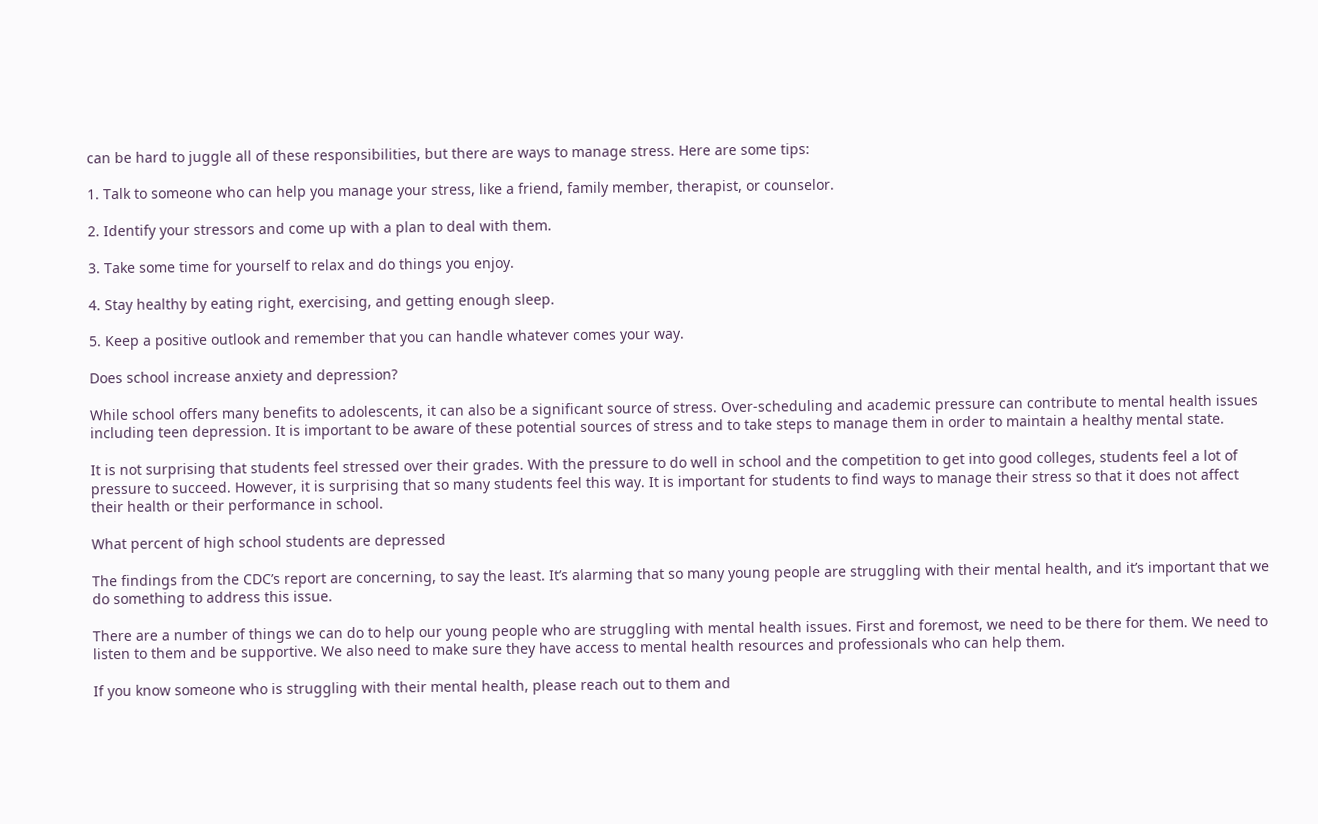can be hard to juggle all of these responsibilities, but there are ways to manage stress. Here are some tips:

1. Talk to someone who can help you manage your stress, like a friend, family member, therapist, or counselor.

2. Identify your stressors and come up with a plan to deal with them.

3. Take some time for yourself to relax and do things you enjoy.

4. Stay healthy by eating right, exercising, and getting enough sleep.

5. Keep a positive outlook and remember that you can handle whatever comes your way.

Does school increase anxiety and depression?

While school offers many benefits to adolescents, it can also be a significant source of stress. Over-scheduling and academic pressure can contribute to mental health issues including teen depression. It is important to be aware of these potential sources of stress and to take steps to manage them in order to maintain a healthy mental state.

It is not surprising that students feel stressed over their grades. With the pressure to do well in school and the competition to get into good colleges, students feel a lot of pressure to succeed. However, it is surprising that so many students feel this way. It is important for students to find ways to manage their stress so that it does not affect their health or their performance in school.

What percent of high school students are depressed

The findings from the CDC’s report are concerning, to say the least. It’s alarming that so many young people are struggling with their mental health, and it’s important that we do something to address this issue.

There are a number of things we can do to help our young people who are struggling with mental health issues. First and foremost, we need to be there for them. We need to listen to them and be supportive. We also need to make sure they have access to mental health resources and professionals who can help them.

If you know someone who is struggling with their mental health, please reach out to them and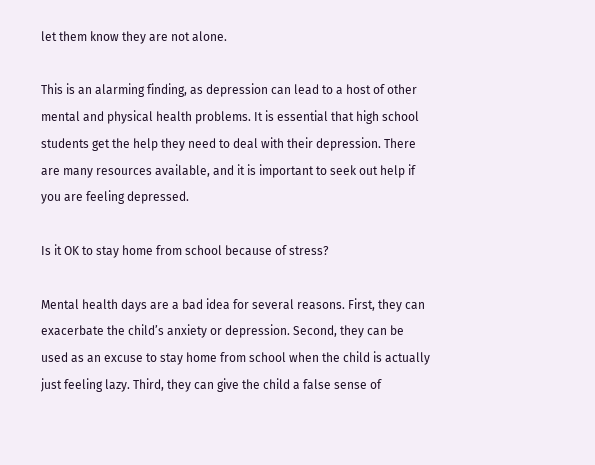let them know they are not alone.

This is an alarming finding, as depression can lead to a host of other mental and physical health problems. It is essential that high school students get the help they need to deal with their depression. There are many resources available, and it is important to seek out help if you are feeling depressed.

Is it OK to stay home from school because of stress?

Mental health days are a bad idea for several reasons. First, they can exacerbate the child’s anxiety or depression. Second, they can be used as an excuse to stay home from school when the child is actually just feeling lazy. Third, they can give the child a false sense of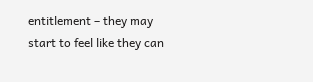entitlement – they may start to feel like they can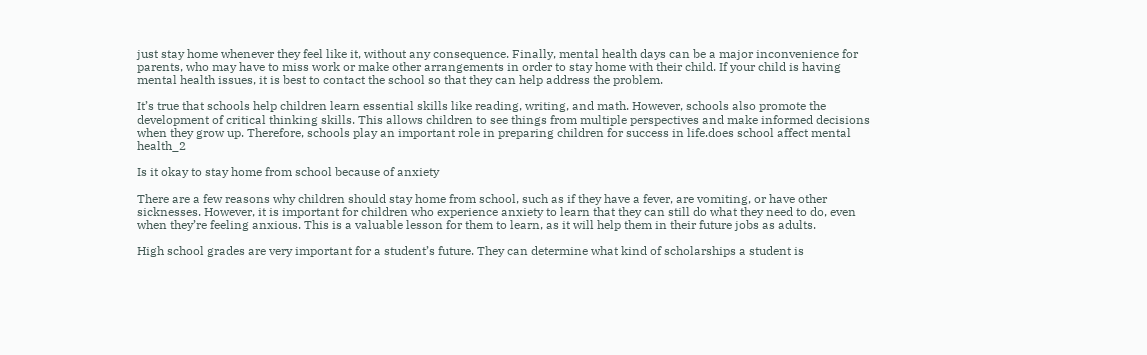just stay home whenever they feel like it, without any consequence. Finally, mental health days can be a major inconvenience for parents, who may have to miss work or make other arrangements in order to stay home with their child. If your child is having mental health issues, it is best to contact the school so that they can help address the problem.

It’s true that schools help children learn essential skills like reading, writing, and math. However, schools also promote the development of critical thinking skills. This allows children to see things from multiple perspectives and make informed decisions when they grow up. Therefore, schools play an important role in preparing children for success in life.does school affect mental health_2

Is it okay to stay home from school because of anxiety

There are a few reasons why children should stay home from school, such as if they have a fever, are vomiting, or have other sicknesses. However, it is important for children who experience anxiety to learn that they can still do what they need to do, even when they’re feeling anxious. This is a valuable lesson for them to learn, as it will help them in their future jobs as adults.

High school grades are very important for a student’s future. They can determine what kind of scholarships a student is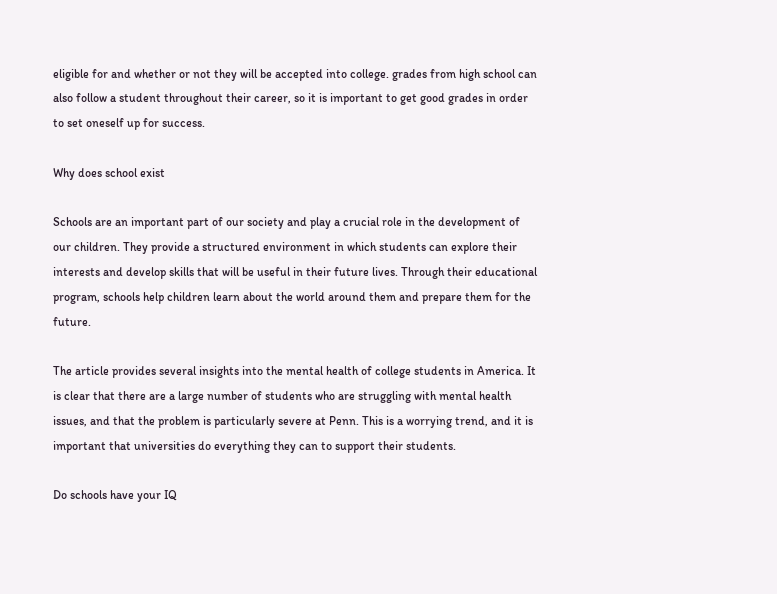eligible for and whether or not they will be accepted into college. grades from high school can also follow a student throughout their career, so it is important to get good grades in order to set oneself up for success.

Why does school exist

Schools are an important part of our society and play a crucial role in the development of our children. They provide a structured environment in which students can explore their interests and develop skills that will be useful in their future lives. Through their educational program, schools help children learn about the world around them and prepare them for the future.

The article provides several insights into the mental health of college students in America. It is clear that there are a large number of students who are struggling with mental health issues, and that the problem is particularly severe at Penn. This is a worrying trend, and it is important that universities do everything they can to support their students.

Do schools have your IQ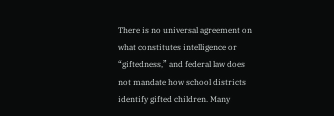There is no universal agreement on what constitutes intelligence or “giftedness,” and federal law does not mandate how school districts identify gifted children. Many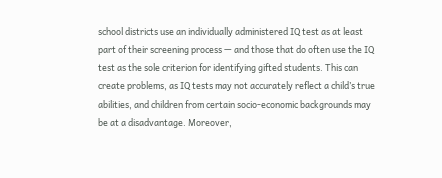school districts use an individually administered IQ test as at least part of their screening process — and those that do often use the IQ test as the sole criterion for identifying gifted students. This can create problems, as IQ tests may not accurately reflect a child’s true abilities, and children from certain socio-economic backgrounds may be at a disadvantage. Moreover,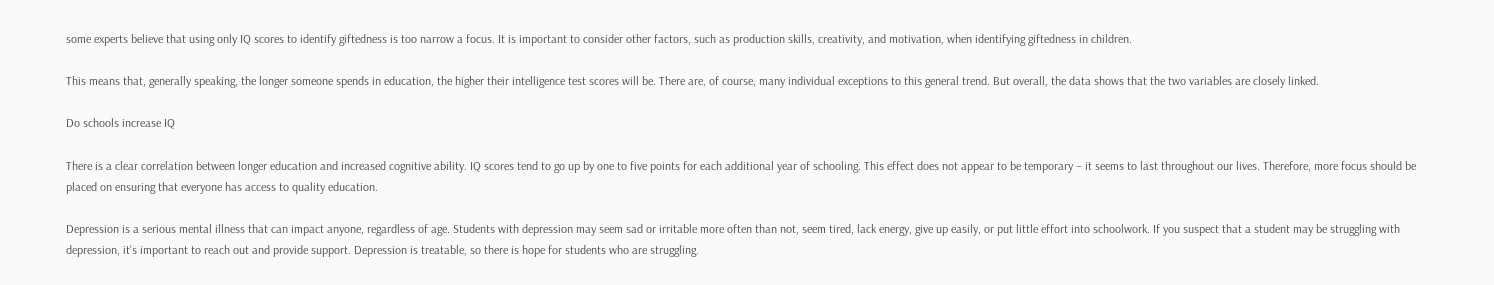some experts believe that using only IQ scores to identify giftedness is too narrow a focus. It is important to consider other factors, such as production skills, creativity, and motivation, when identifying giftedness in children.

This means that, generally speaking, the longer someone spends in education, the higher their intelligence test scores will be. There are, of course, many individual exceptions to this general trend. But overall, the data shows that the two variables are closely linked.

Do schools increase IQ

There is a clear correlation between longer education and increased cognitive ability. IQ scores tend to go up by one to five points for each additional year of schooling. This effect does not appear to be temporary – it seems to last throughout our lives. Therefore, more focus should be placed on ensuring that everyone has access to quality education.

Depression is a serious mental illness that can impact anyone, regardless of age. Students with depression may seem sad or irritable more often than not, seem tired, lack energy, give up easily, or put little effort into schoolwork. If you suspect that a student may be struggling with depression, it’s important to reach out and provide support. Depression is treatable, so there is hope for students who are struggling.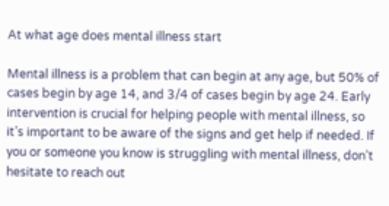At what age does mental illness start

Mental illness is a problem that can begin at any age, but 50% of cases begin by age 14, and 3/4 of cases begin by age 24. Early intervention is crucial for helping people with mental illness, so it’s important to be aware of the signs and get help if needed. If you or someone you know is struggling with mental illness, don’t hesitate to reach out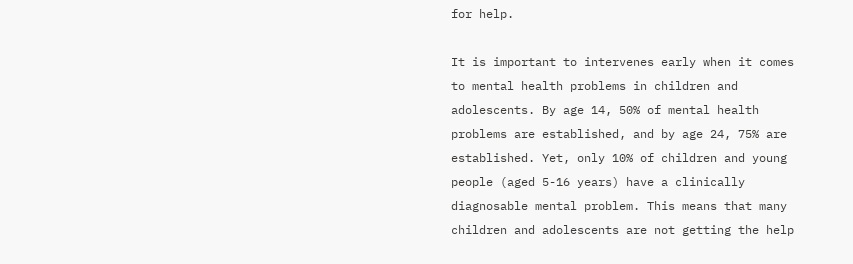for help.

It is important to intervenes early when it comes to mental health problems in children and adolescents. By age 14, 50% of mental health problems are established, and by age 24, 75% are established. Yet, only 10% of children and young people (aged 5-16 years) have a clinically diagnosable mental problem. This means that many children and adolescents are not getting the help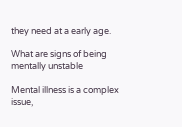they need at a early age.

What are signs of being mentally unstable

Mental illness is a complex issue,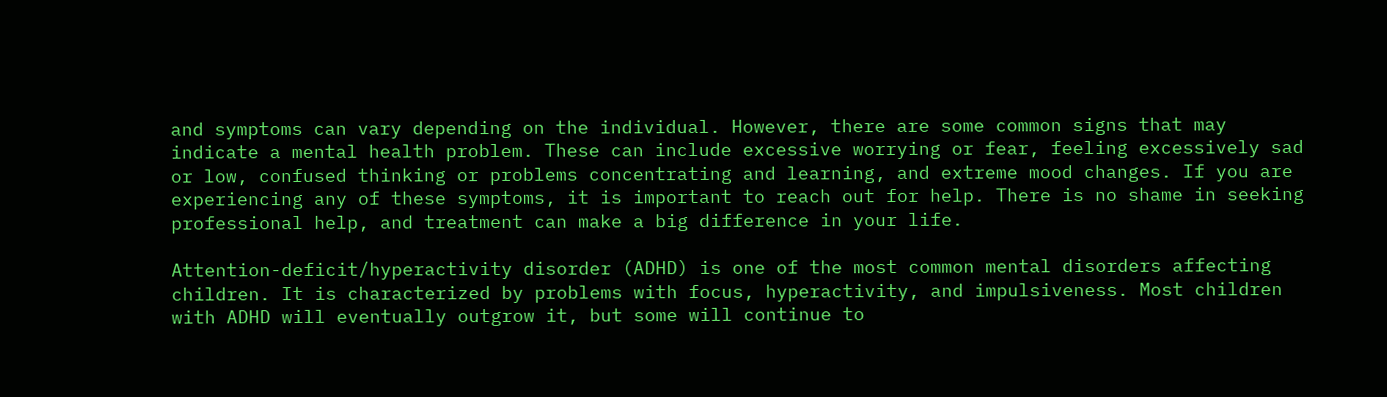and symptoms can vary depending on the individual. However, there are some common signs that may indicate a mental health problem. These can include excessive worrying or fear, feeling excessively sad or low, confused thinking or problems concentrating and learning, and extreme mood changes. If you are experiencing any of these symptoms, it is important to reach out for help. There is no shame in seeking professional help, and treatment can make a big difference in your life.

Attention-deficit/hyperactivity disorder (ADHD) is one of the most common mental disorders affecting children. It is characterized by problems with focus, hyperactivity, and impulsiveness. Most children with ADHD will eventually outgrow it, but some will continue to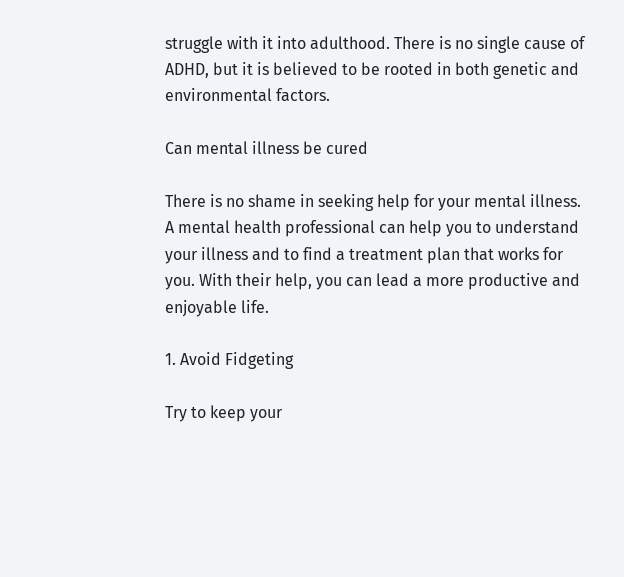struggle with it into adulthood. There is no single cause of ADHD, but it is believed to be rooted in both genetic and environmental factors.

Can mental illness be cured

There is no shame in seeking help for your mental illness. A mental health professional can help you to understand your illness and to find a treatment plan that works for you. With their help, you can lead a more productive and enjoyable life.

1. Avoid Fidgeting

Try to keep your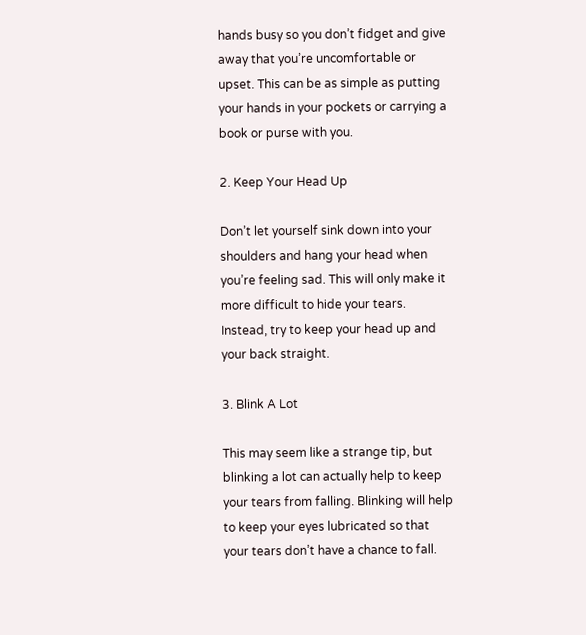hands busy so you don’t fidget and give away that you’re uncomfortable or upset. This can be as simple as putting your hands in your pockets or carrying a book or purse with you.

2. Keep Your Head Up

Don’t let yourself sink down into your shoulders and hang your head when you’re feeling sad. This will only make it more difficult to hide your tears. Instead, try to keep your head up and your back straight.

3. Blink A Lot

This may seem like a strange tip, but blinking a lot can actually help to keep your tears from falling. Blinking will help to keep your eyes lubricated so that your tears don’t have a chance to fall.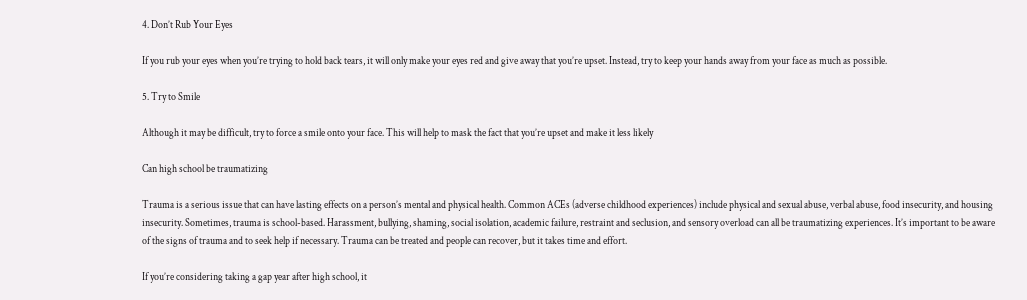4. Don’t Rub Your Eyes

If you rub your eyes when you’re trying to hold back tears, it will only make your eyes red and give away that you’re upset. Instead, try to keep your hands away from your face as much as possible.

5. Try to Smile

Although it may be difficult, try to force a smile onto your face. This will help to mask the fact that you’re upset and make it less likely

Can high school be traumatizing

Trauma is a serious issue that can have lasting effects on a person’s mental and physical health. Common ACEs (adverse childhood experiences) include physical and sexual abuse, verbal abuse, food insecurity, and housing insecurity. Sometimes, trauma is school-based. Harassment, bullying, shaming, social isolation, academic failure, restraint and seclusion, and sensory overload can all be traumatizing experiences. It’s important to be aware of the signs of trauma and to seek help if necessary. Trauma can be treated and people can recover, but it takes time and effort.

If you’re considering taking a gap year after high school, it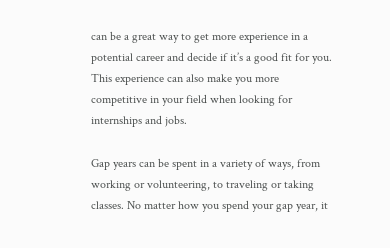can be a great way to get more experience in a potential career and decide if it’s a good fit for you. This experience can also make you more competitive in your field when looking for internships and jobs.

Gap years can be spent in a variety of ways, from working or volunteering, to traveling or taking classes. No matter how you spend your gap year, it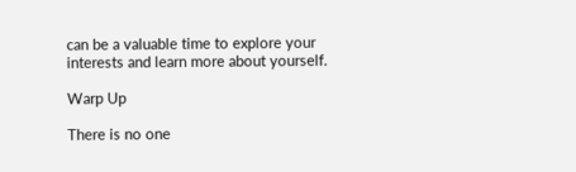can be a valuable time to explore your interests and learn more about yourself.

Warp Up

There is no one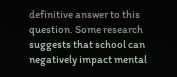definitive answer to this question. Some research suggests that school can negatively impact mental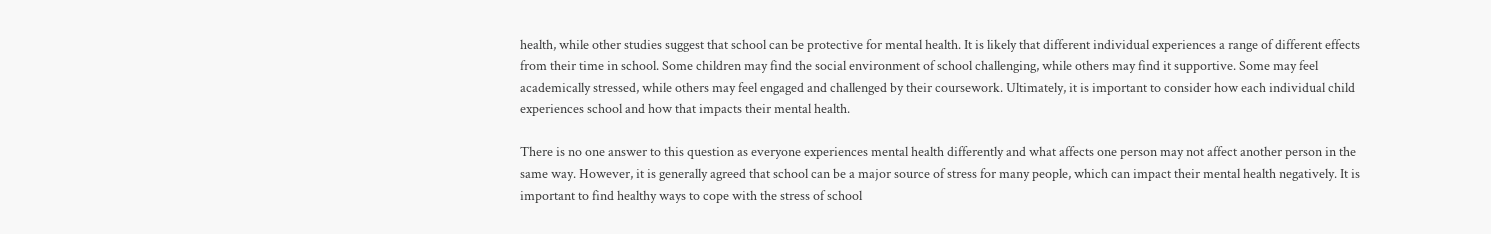health, while other studies suggest that school can be protective for mental health. It is likely that different individual experiences a range of different effects from their time in school. Some children may find the social environment of school challenging, while others may find it supportive. Some may feel academically stressed, while others may feel engaged and challenged by their coursework. Ultimately, it is important to consider how each individual child experiences school and how that impacts their mental health.

There is no one answer to this question as everyone experiences mental health differently and what affects one person may not affect another person in the same way. However, it is generally agreed that school can be a major source of stress for many people, which can impact their mental health negatively. It is important to find healthy ways to cope with the stress of school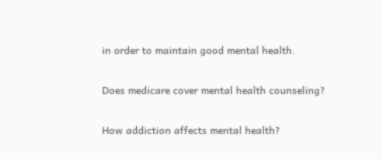in order to maintain good mental health.

Does medicare cover mental health counseling?

How addiction affects mental health?